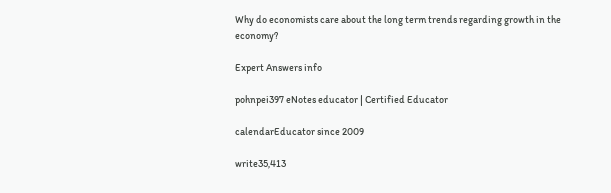Why do economists care about the long term trends regarding growth in the economy?

Expert Answers info

pohnpei397 eNotes educator | Certified Educator

calendarEducator since 2009

write35,413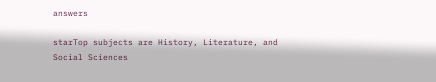answers

starTop subjects are History, Literature, and Social Sciences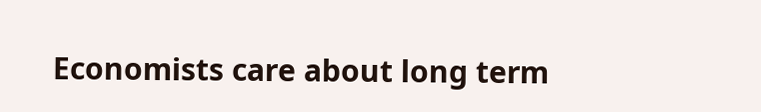Economists care about long term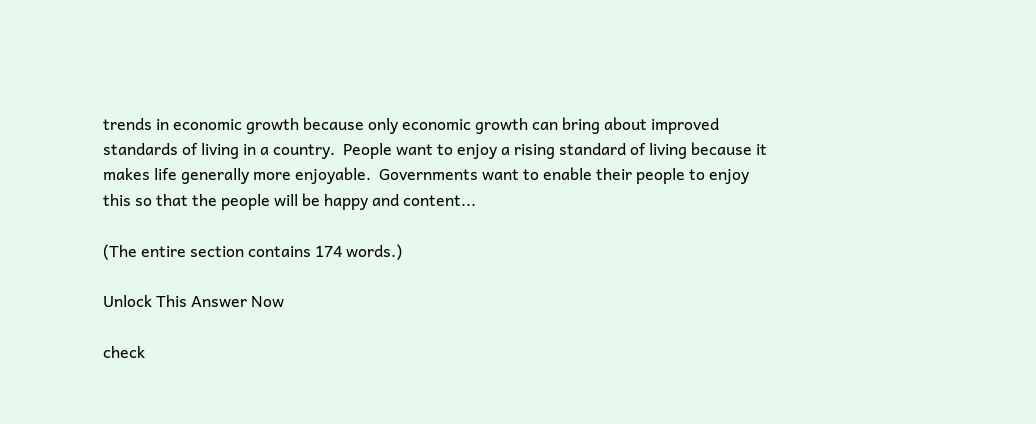trends in economic growth because only economic growth can bring about improved standards of living in a country.  People want to enjoy a rising standard of living because it makes life generally more enjoyable.  Governments want to enable their people to enjoy this so that the people will be happy and content...

(The entire section contains 174 words.)

Unlock This Answer Now

check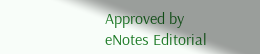Approved by eNotes Editorial